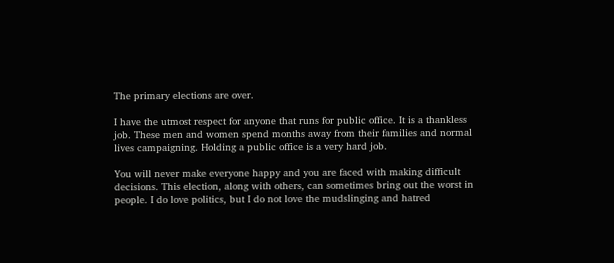The primary elections are over.

I have the utmost respect for anyone that runs for public office. It is a thankless job. These men and women spend months away from their families and normal lives campaigning. Holding a public office is a very hard job.

You will never make everyone happy and you are faced with making difficult decisions. This election, along with others, can sometimes bring out the worst in people. I do love politics, but I do not love the mudslinging and hatred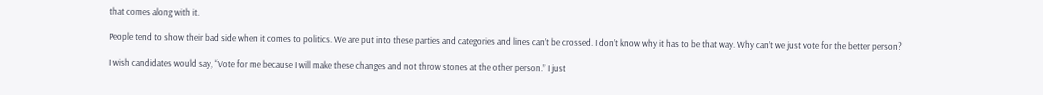that comes along with it.

People tend to show their bad side when it comes to politics. We are put into these parties and categories and lines can’t be crossed. I don’t know why it has to be that way. Why can’t we just vote for the better person?

I wish candidates would say, “Vote for me because I will make these changes and not throw stones at the other person.” I just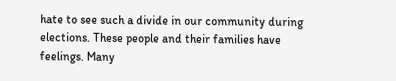hate to see such a divide in our community during elections. These people and their families have feelings. Many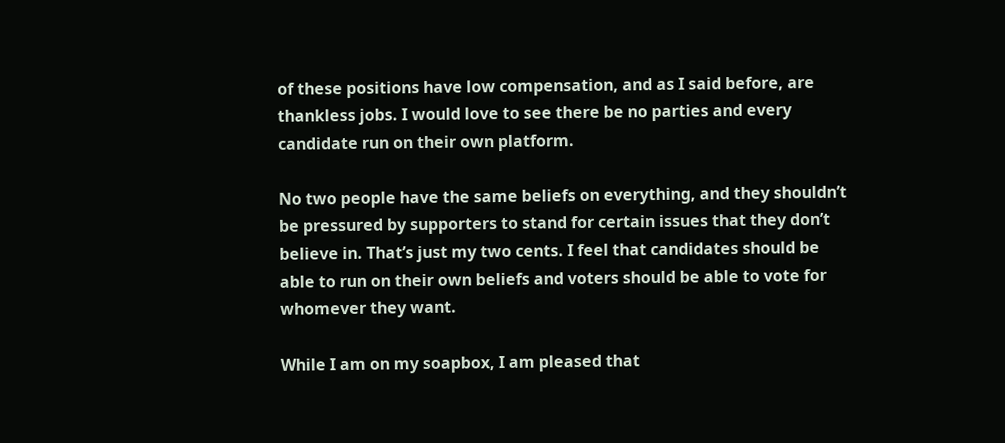of these positions have low compensation, and as I said before, are thankless jobs. I would love to see there be no parties and every candidate run on their own platform.

No two people have the same beliefs on everything, and they shouldn’t be pressured by supporters to stand for certain issues that they don’t believe in. That’s just my two cents. I feel that candidates should be able to run on their own beliefs and voters should be able to vote for whomever they want.

While I am on my soapbox, I am pleased that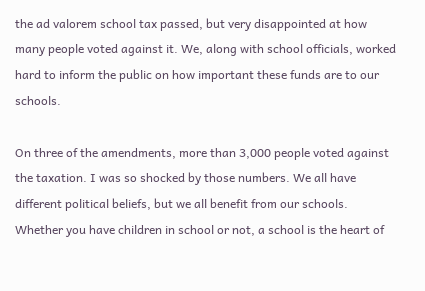the ad valorem school tax passed, but very disappointed at how many people voted against it. We, along with school officials, worked hard to inform the public on how important these funds are to our schools.

On three of the amendments, more than 3,000 people voted against the taxation. I was so shocked by those numbers. We all have different political beliefs, but we all benefit from our schools. Whether you have children in school or not, a school is the heart of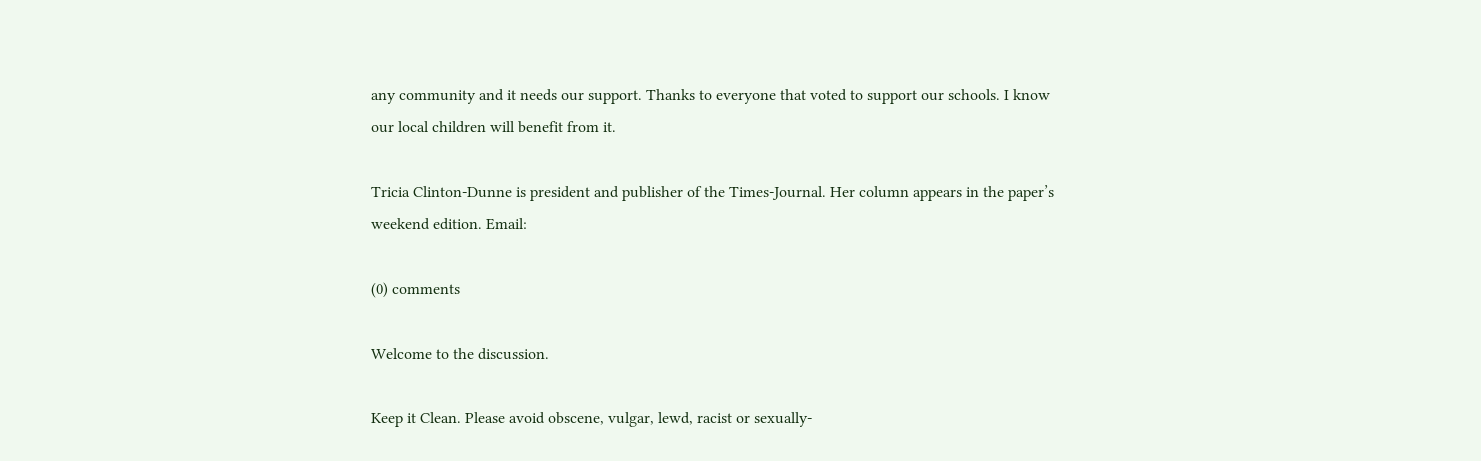any community and it needs our support. Thanks to everyone that voted to support our schools. I know our local children will benefit from it.

Tricia Clinton-Dunne is president and publisher of the Times-Journal. Her column appears in the paper’s weekend edition. Email:

(0) comments

Welcome to the discussion.

Keep it Clean. Please avoid obscene, vulgar, lewd, racist or sexually-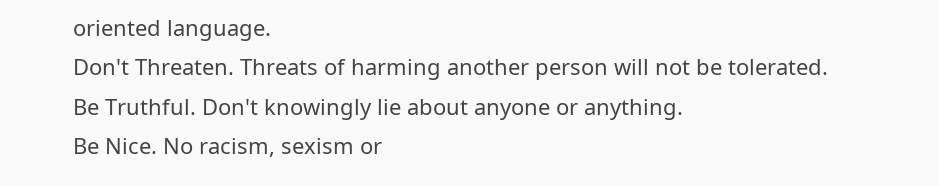oriented language.
Don't Threaten. Threats of harming another person will not be tolerated.
Be Truthful. Don't knowingly lie about anyone or anything.
Be Nice. No racism, sexism or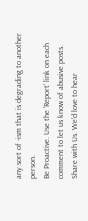any sort of -ism that is degrading to another person.
Be Proactive. Use the 'Report' link on each comment to let us know of abusive posts.
Share with Us. We'd love to hear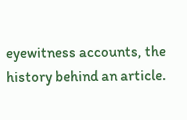eyewitness accounts, the history behind an article.